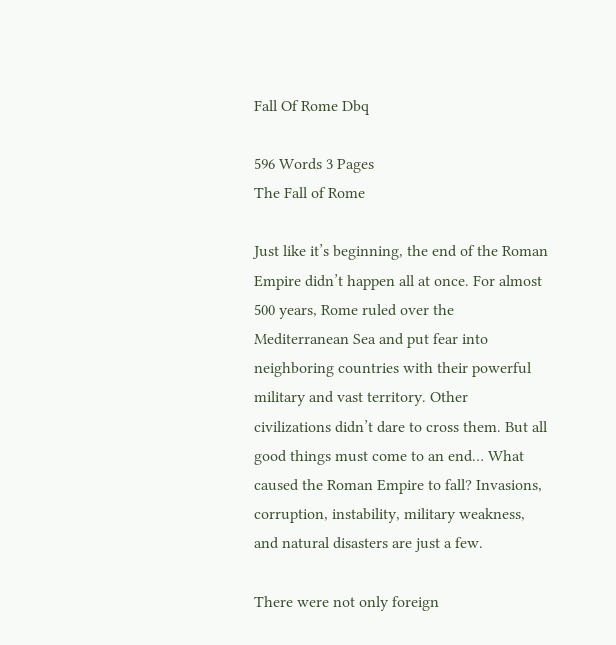Fall Of Rome Dbq

596 Words 3 Pages
The Fall of Rome

Just like it’s beginning, the end of the Roman Empire didn’t happen all at once. For almost 500 years, Rome ruled over the Mediterranean Sea and put fear into neighboring countries with their powerful military and vast territory. Other civilizations didn’t dare to cross them. But all good things must come to an end… What caused the Roman Empire to fall? Invasions, corruption, instability, military weakness, and natural disasters are just a few.

There were not only foreign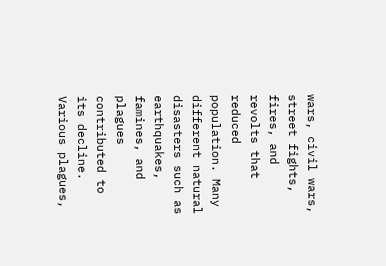wars, civil wars, street fights, fires, and revolts that reduced population. Many different natural disasters such as earthquakes, famines, and plagues contributed to its decline. Various plagues,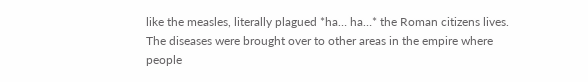like the measles, literally plagued *ha… ha…* the Roman citizens lives. The diseases were brought over to other areas in the empire where people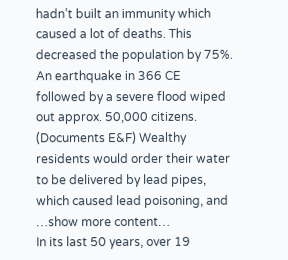hadn’t built an immunity which caused a lot of deaths. This decreased the population by 75%. An earthquake in 366 CE followed by a severe flood wiped out approx. 50,000 citizens. (Documents E&F) Wealthy residents would order their water to be delivered by lead pipes, which caused lead poisoning, and
…show more content…
In its last 50 years, over 19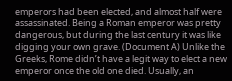emperors had been elected, and almost half were assassinated. Being a Roman emperor was pretty dangerous, but during the last century it was like digging your own grave. (Document A) Unlike the Greeks, Rome didn’t have a legit way to elect a new emperor once the old one died. Usually, an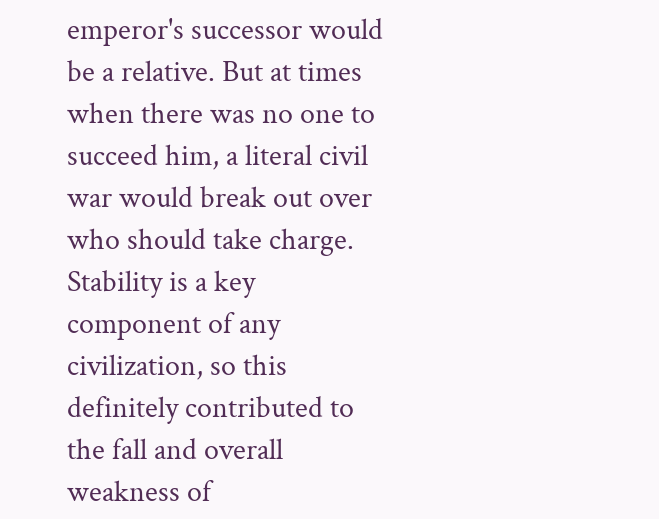emperor's successor would be a relative. But at times when there was no one to succeed him, a literal civil war would break out over who should take charge. Stability is a key component of any civilization, so this definitely contributed to the fall and overall weakness of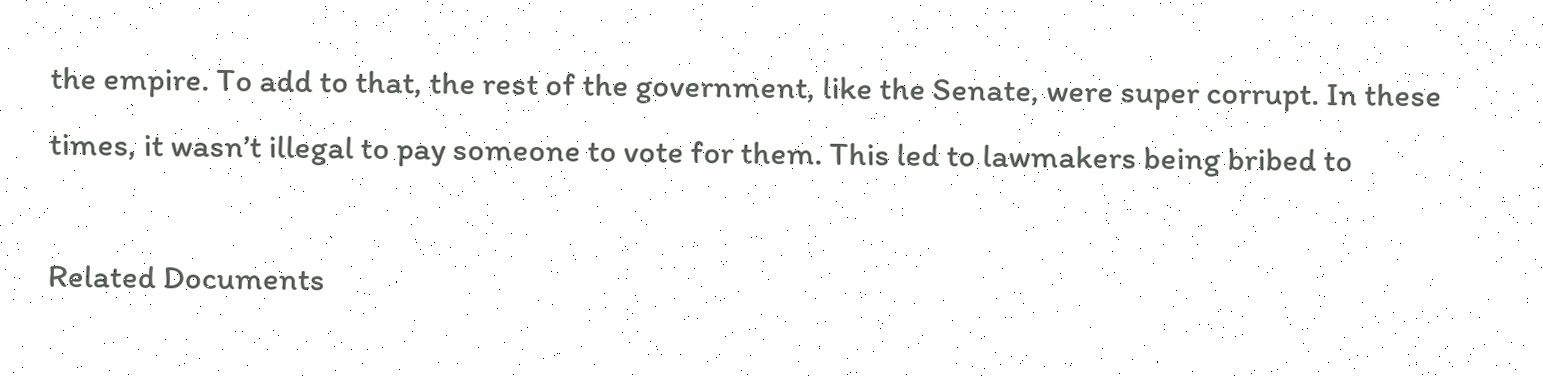the empire. To add to that, the rest of the government, like the Senate, were super corrupt. In these times, it wasn’t illegal to pay someone to vote for them. This led to lawmakers being bribed to

Related Documents